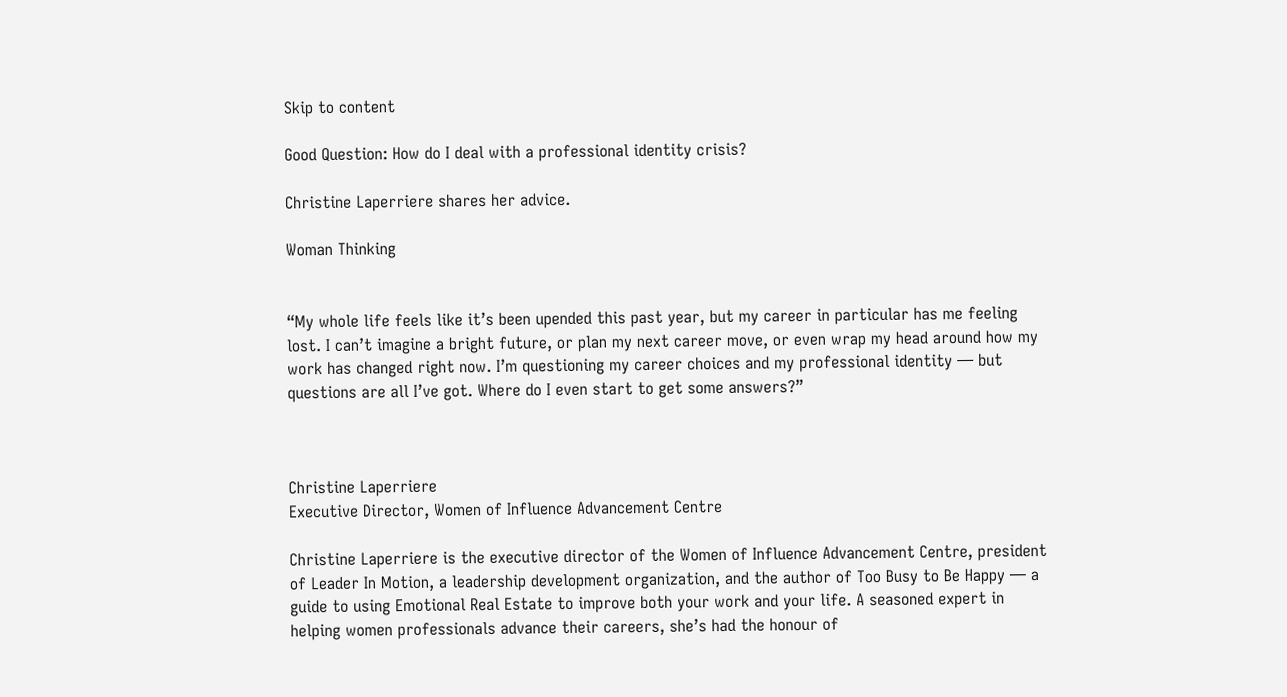Skip to content

Good Question: How do I deal with a professional identity crisis?

Christine Laperriere shares her advice.

Woman Thinking


“My whole life feels like it’s been upended this past year, but my career in particular has me feeling lost. I can’t imagine a bright future, or plan my next career move, or even wrap my head around how my work has changed right now. I’m questioning my career choices and my professional identity — but questions are all I’ve got. Where do I even start to get some answers?”



Christine Laperriere
Executive Director, Women of Influence Advancement Centre

Christine Laperriere is the executive director of the Women of Influence Advancement Centre, president of Leader In Motion, a leadership development organization, and the author of Too Busy to Be Happy — a guide to using Emotional Real Estate to improve both your work and your life. A seasoned expert in helping women professionals advance their careers, she’s had the honour of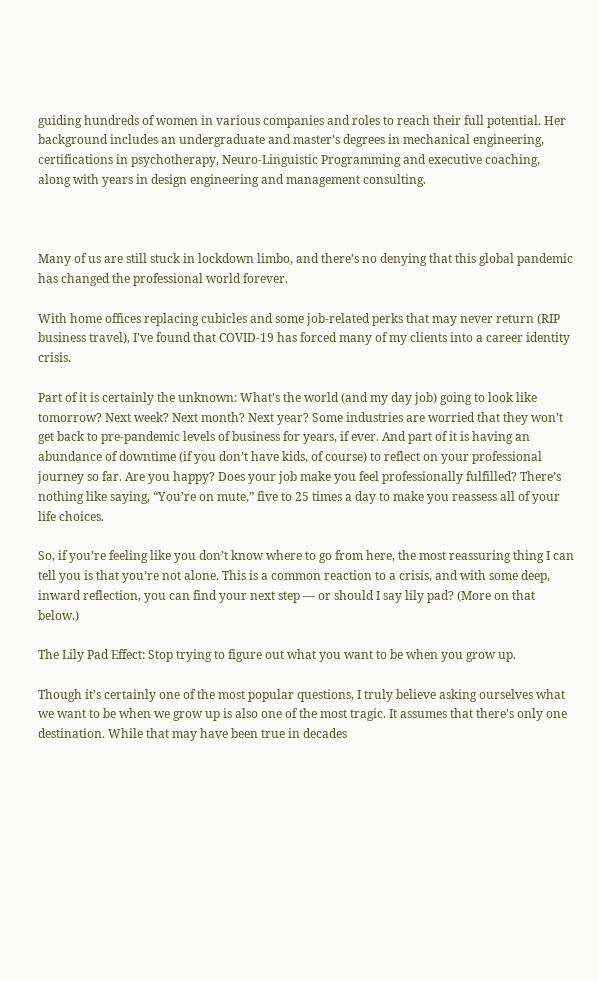guiding hundreds of women in various companies and roles to reach their full potential. Her background includes an undergraduate and master’s degrees in mechanical engineering, certifications in psychotherapy, Neuro-Linguistic Programming and executive coaching, along with years in design engineering and management consulting.



Many of us are still stuck in lockdown limbo, and there’s no denying that this global pandemic has changed the professional world forever.

With home offices replacing cubicles and some job-related perks that may never return (RIP business travel), I’ve found that COVID-19 has forced many of my clients into a career identity crisis.

Part of it is certainly the unknown: What’s the world (and my day job) going to look like tomorrow? Next week? Next month? Next year? Some industries are worried that they won’t get back to pre-pandemic levels of business for years, if ever. And part of it is having an abundance of downtime (if you don’t have kids, of course) to reflect on your professional journey so far. Are you happy? Does your job make you feel professionally fulfilled? There’s nothing like saying, “You’re on mute,” five to 25 times a day to make you reassess all of your life choices.

So, if you’re feeling like you don’t know where to go from here, the most reassuring thing I can tell you is that you’re not alone. This is a common reaction to a crisis, and with some deep, inward reflection, you can find your next step — or should I say lily pad? (More on that below.)

The Lily Pad Effect: Stop trying to figure out what you want to be when you grow up.

Though it’s certainly one of the most popular questions, I truly believe asking ourselves what we want to be when we grow up is also one of the most tragic. It assumes that there’s only one destination. While that may have been true in decades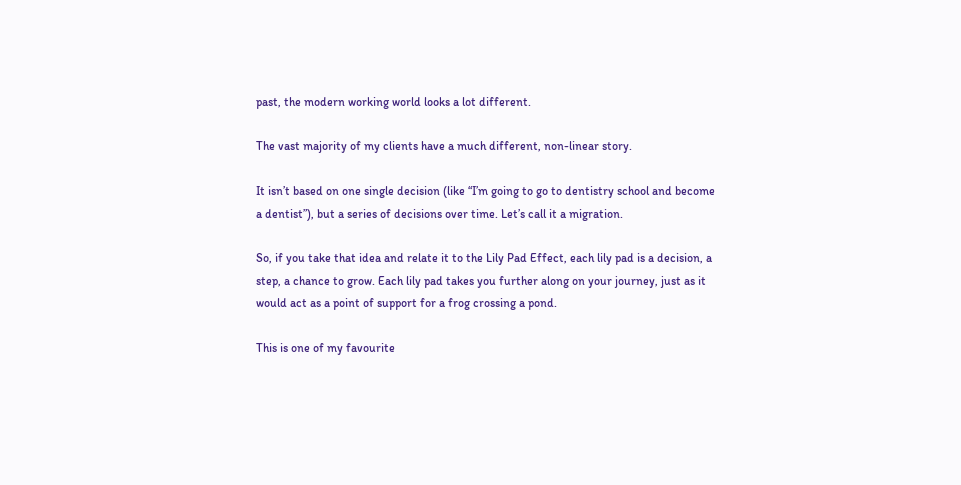past, the modern working world looks a lot different.

The vast majority of my clients have a much different, non-linear story.

It isn’t based on one single decision (like “I’m going to go to dentistry school and become a dentist”), but a series of decisions over time. Let’s call it a migration.

So, if you take that idea and relate it to the Lily Pad Effect, each lily pad is a decision, a step, a chance to grow. Each lily pad takes you further along on your journey, just as it would act as a point of support for a frog crossing a pond.

This is one of my favourite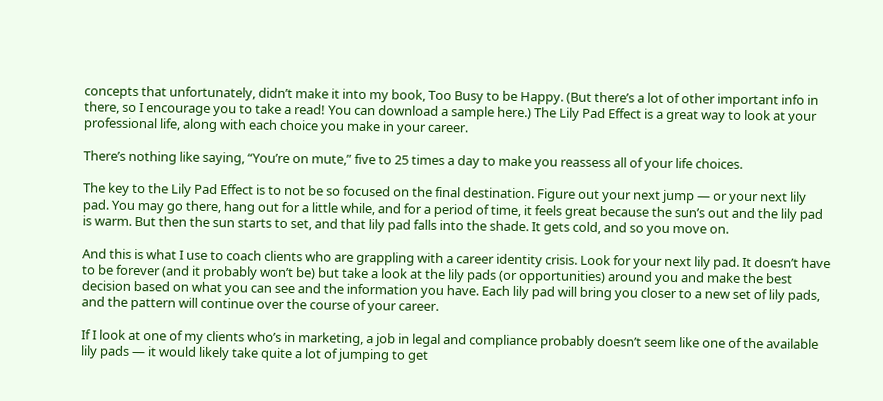concepts that unfortunately, didn’t make it into my book, Too Busy to be Happy. (But there’s a lot of other important info in there, so I encourage you to take a read! You can download a sample here.) The Lily Pad Effect is a great way to look at your professional life, along with each choice you make in your career.

There’s nothing like saying, “You’re on mute,” five to 25 times a day to make you reassess all of your life choices.

The key to the Lily Pad Effect is to not be so focused on the final destination. Figure out your next jump — or your next lily pad. You may go there, hang out for a little while, and for a period of time, it feels great because the sun’s out and the lily pad is warm. But then the sun starts to set, and that lily pad falls into the shade. It gets cold, and so you move on.

And this is what I use to coach clients who are grappling with a career identity crisis. Look for your next lily pad. It doesn’t have to be forever (and it probably won’t be) but take a look at the lily pads (or opportunities) around you and make the best decision based on what you can see and the information you have. Each lily pad will bring you closer to a new set of lily pads, and the pattern will continue over the course of your career.

If I look at one of my clients who’s in marketing, a job in legal and compliance probably doesn’t seem like one of the available lily pads — it would likely take quite a lot of jumping to get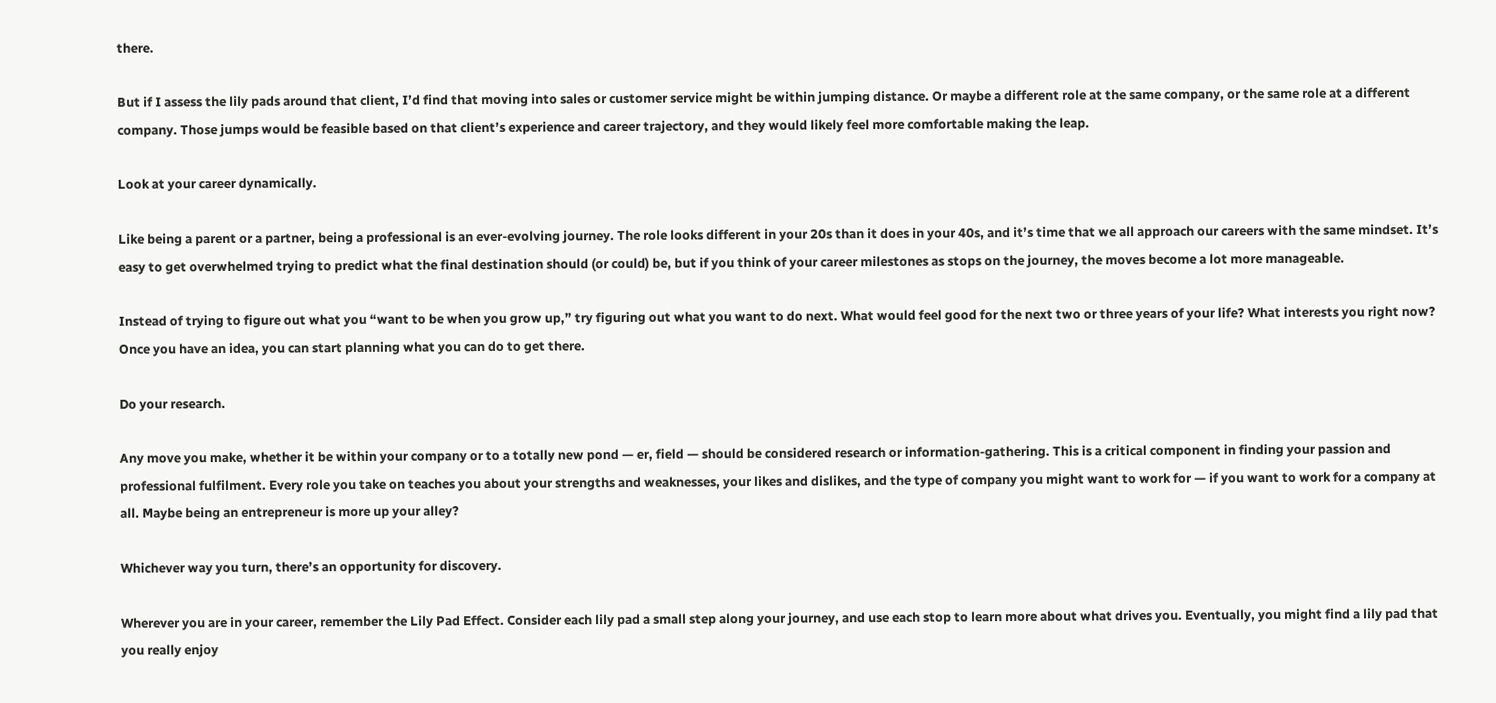there.

But if I assess the lily pads around that client, I’d find that moving into sales or customer service might be within jumping distance. Or maybe a different role at the same company, or the same role at a different company. Those jumps would be feasible based on that client’s experience and career trajectory, and they would likely feel more comfortable making the leap.

Look at your career dynamically.

Like being a parent or a partner, being a professional is an ever-evolving journey. The role looks different in your 20s than it does in your 40s, and it’s time that we all approach our careers with the same mindset. It’s easy to get overwhelmed trying to predict what the final destination should (or could) be, but if you think of your career milestones as stops on the journey, the moves become a lot more manageable.

Instead of trying to figure out what you “want to be when you grow up,” try figuring out what you want to do next. What would feel good for the next two or three years of your life? What interests you right now? Once you have an idea, you can start planning what you can do to get there.

Do your research.

Any move you make, whether it be within your company or to a totally new pond — er, field — should be considered research or information-gathering. This is a critical component in finding your passion and professional fulfilment. Every role you take on teaches you about your strengths and weaknesses, your likes and dislikes, and the type of company you might want to work for — if you want to work for a company at all. Maybe being an entrepreneur is more up your alley?

Whichever way you turn, there’s an opportunity for discovery.

Wherever you are in your career, remember the Lily Pad Effect. Consider each lily pad a small step along your journey, and use each stop to learn more about what drives you. Eventually, you might find a lily pad that you really enjoy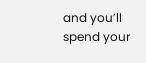and you’ll spend your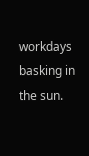workdays basking in the sun.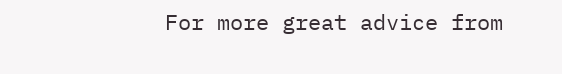For more great advice from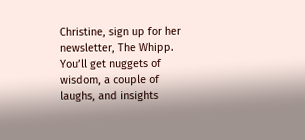Christine, sign up for her newsletter, The Whipp. You’ll get nuggets of wisdom, a couple of laughs, and insights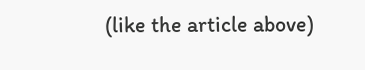(like the article above)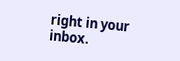right in your inbox.